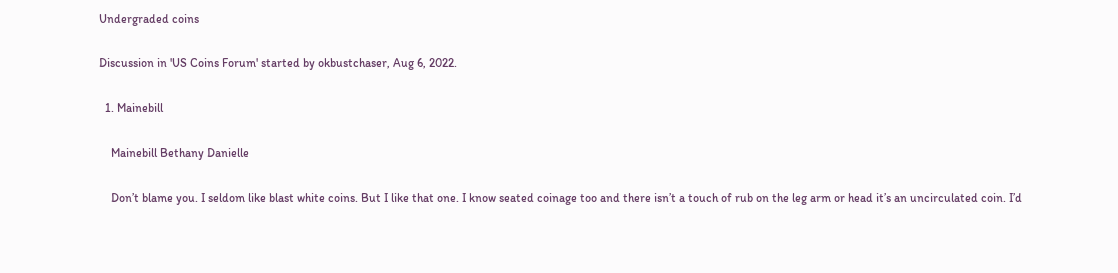Undergraded coins

Discussion in 'US Coins Forum' started by okbustchaser, Aug 6, 2022.

  1. Mainebill

    Mainebill Bethany Danielle

    Don’t blame you. I seldom like blast white coins. But I like that one. I know seated coinage too and there isn’t a touch of rub on the leg arm or head it’s an uncirculated coin. I’d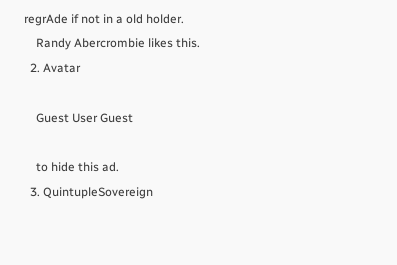regrAde if not in a old holder.
    Randy Abercrombie likes this.
  2. Avatar

    Guest User Guest

    to hide this ad.
  3. QuintupleSovereign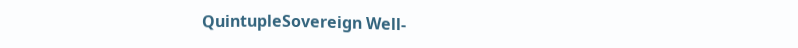QuintupleSovereign Well-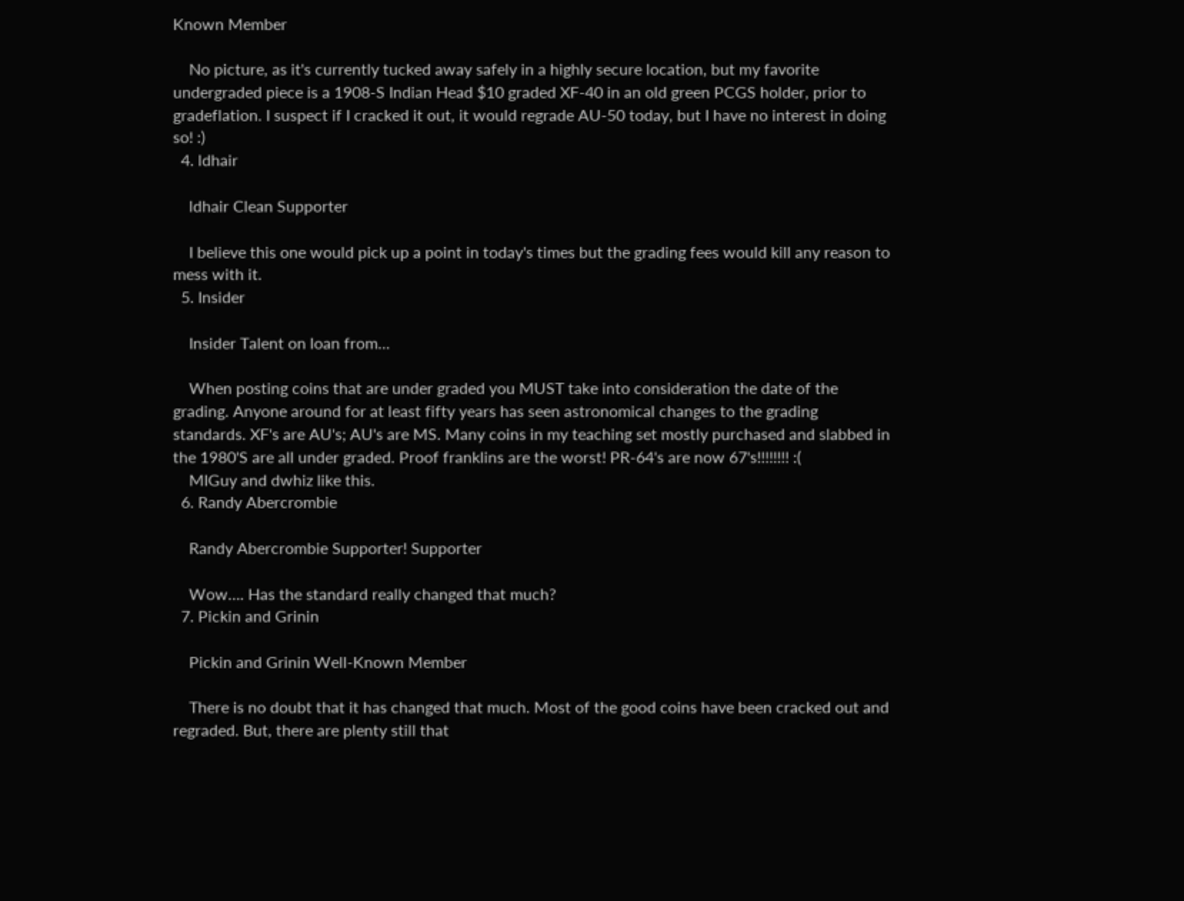Known Member

    No picture, as it's currently tucked away safely in a highly secure location, but my favorite undergraded piece is a 1908-S Indian Head $10 graded XF-40 in an old green PCGS holder, prior to gradeflation. I suspect if I cracked it out, it would regrade AU-50 today, but I have no interest in doing so! :)
  4. ldhair

    ldhair Clean Supporter

    I believe this one would pick up a point in today's times but the grading fees would kill any reason to mess with it.
  5. Insider

    Insider Talent on loan from...

    When posting coins that are under graded you MUST take into consideration the date of the grading. Anyone around for at least fifty years has seen astronomical changes to the grading standards. XF's are AU's; AU's are MS. Many coins in my teaching set mostly purchased and slabbed in the 1980'S are all under graded. Proof franklins are the worst! PR-64's are now 67's!!!!!!!! :(
    MIGuy and dwhiz like this.
  6. Randy Abercrombie

    Randy Abercrombie Supporter! Supporter

    Wow…. Has the standard really changed that much?
  7. Pickin and Grinin

    Pickin and Grinin Well-Known Member

    There is no doubt that it has changed that much. Most of the good coins have been cracked out and regraded. But, there are plenty still that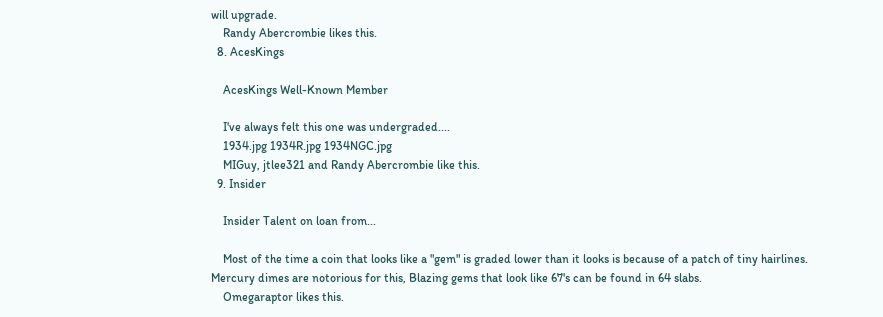will upgrade.
    Randy Abercrombie likes this.
  8. AcesKings

    AcesKings Well-Known Member

    I've always felt this one was undergraded....
    1934.jpg 1934R.jpg 1934NGC.jpg
    MIGuy, jtlee321 and Randy Abercrombie like this.
  9. Insider

    Insider Talent on loan from...

    Most of the time a coin that looks like a "gem" is graded lower than it looks is because of a patch of tiny hairlines. Mercury dimes are notorious for this, Blazing gems that look like 67's can be found in 64 slabs.
    Omegaraptor likes this.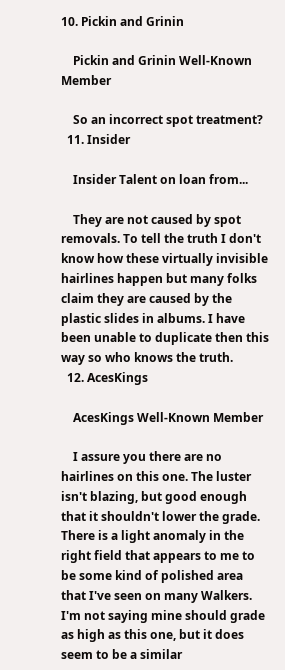10. Pickin and Grinin

    Pickin and Grinin Well-Known Member

    So an incorrect spot treatment?
  11. Insider

    Insider Talent on loan from...

    They are not caused by spot removals. To tell the truth I don't know how these virtually invisible hairlines happen but many folks claim they are caused by the plastic slides in albums. I have been unable to duplicate then this way so who knows the truth.
  12. AcesKings

    AcesKings Well-Known Member

    I assure you there are no hairlines on this one. The luster isn't blazing, but good enough that it shouldn't lower the grade. There is a light anomaly in the right field that appears to me to be some kind of polished area that I've seen on many Walkers. I'm not saying mine should grade as high as this one, but it does seem to be a similar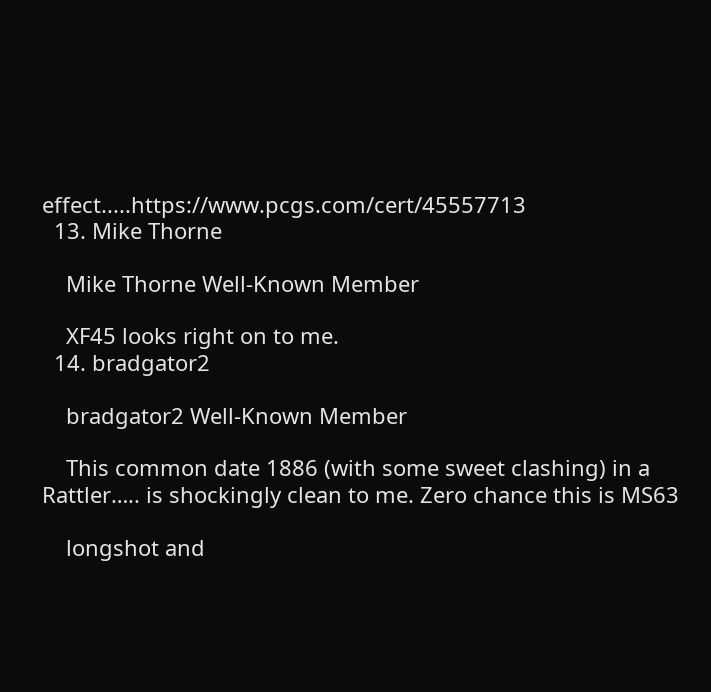effect.....https://www.pcgs.com/cert/45557713
  13. Mike Thorne

    Mike Thorne Well-Known Member

    XF45 looks right on to me.
  14. bradgator2

    bradgator2 Well-Known Member

    This common date 1886 (with some sweet clashing) in a Rattler….. is shockingly clean to me. Zero chance this is MS63

    longshot and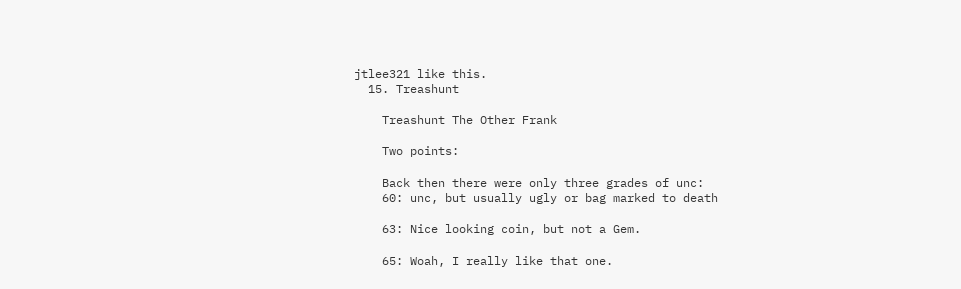jtlee321 like this.
  15. Treashunt

    Treashunt The Other Frank

    Two points:

    Back then there were only three grades of unc:
    60: unc, but usually ugly or bag marked to death

    63: Nice looking coin, but not a Gem.

    65: Woah, I really like that one.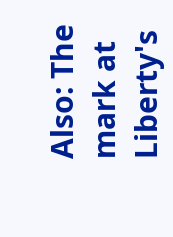Also: The mark at Liberty's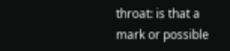throat: is that a mark or possible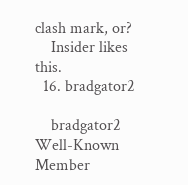clash mark, or?
    Insider likes this.
  16. bradgator2

    bradgator2 Well-Known Member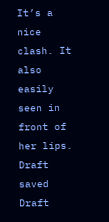It’s a nice clash. It also easily seen in front of her lips.
Draft saved Draft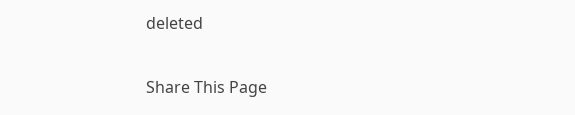deleted

Share This Page